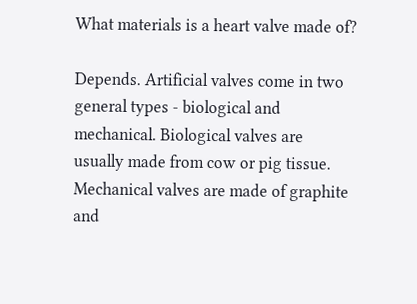What materials is a heart valve made of?

Depends. Artificial valves come in two general types - biological and mechanical. Biological valves are usually made from cow or pig tissue. Mechanical valves are made of graphite and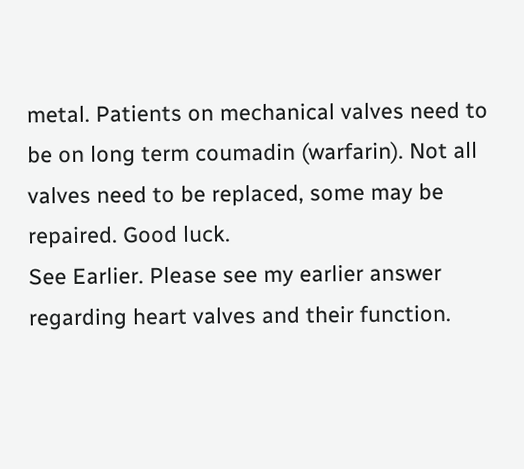metal. Patients on mechanical valves need to be on long term coumadin (warfarin). Not all valves need to be replaced, some may be repaired. Good luck.
See Earlier. Please see my earlier answer regarding heart valves and their function.